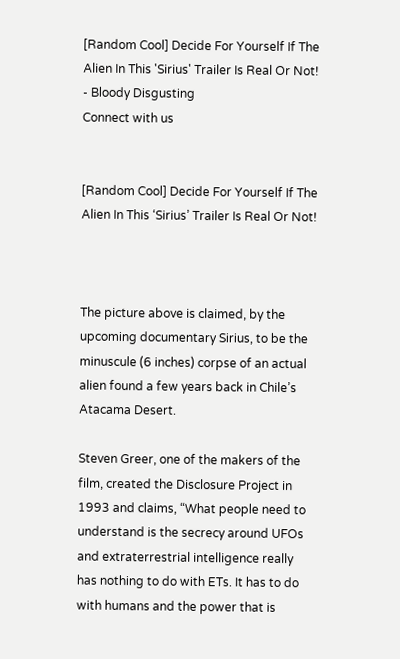[Random Cool] Decide For Yourself If The Alien In This 'Sirius' Trailer Is Real Or Not! - Bloody Disgusting
Connect with us


[Random Cool] Decide For Yourself If The Alien In This ‘Sirius’ Trailer Is Real Or Not!



The picture above is claimed, by the upcoming documentary Sirius, to be the minuscule (6 inches) corpse of an actual alien found a few years back in Chile’s Atacama Desert.

Steven Greer, one of the makers of the film, created the Disclosure Project in 1993 and claims, “What people need to understand is the secrecy around UFOs and extraterrestrial intelligence really has nothing to do with ETs. It has to do with humans and the power that is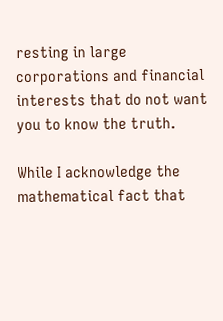resting in large corporations and financial interests that do not want you to know the truth.

While I acknowledge the mathematical fact that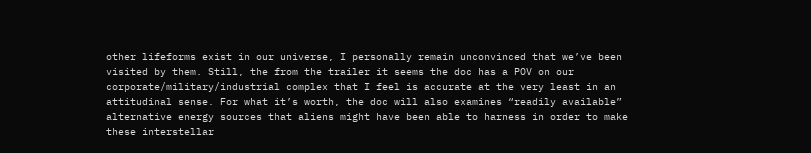other lifeforms exist in our universe, I personally remain unconvinced that we’ve been visited by them. Still, the from the trailer it seems the doc has a POV on our corporate/military/industrial complex that I feel is accurate at the very least in an attitudinal sense. For what it’s worth, the doc will also examines “readily available” alternative energy sources that aliens might have been able to harness in order to make these interstellar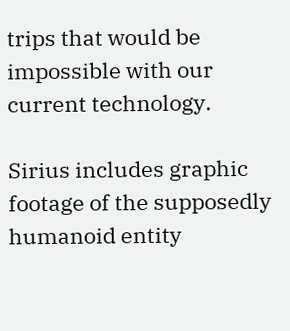trips that would be impossible with our current technology.

Sirius includes graphic footage of the supposedly humanoid entity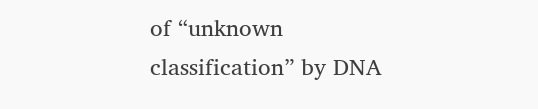of “unknown classification” by DNA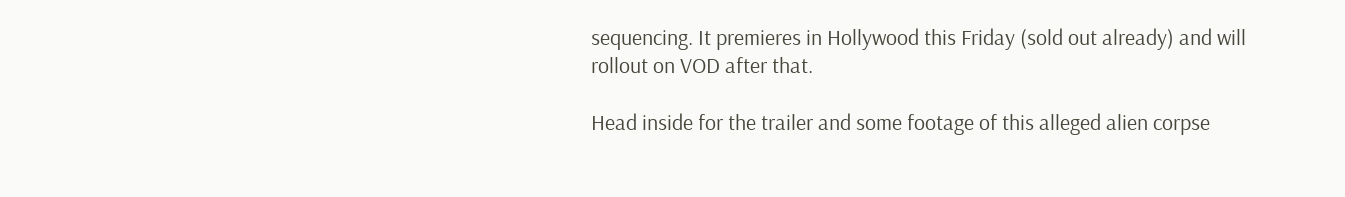sequencing. It premieres in Hollywood this Friday (sold out already) and will rollout on VOD after that.

Head inside for the trailer and some footage of this alleged alien corpse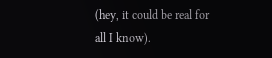(hey, it could be real for all I know).